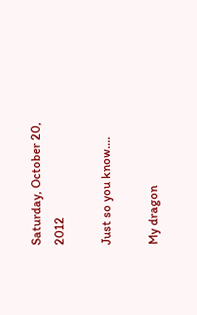Saturday, October 20, 2012

Just so you know....

My dragon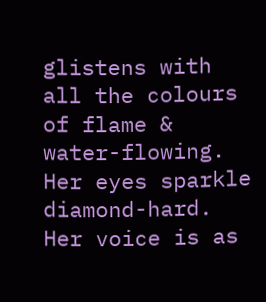glistens with all the colours of flame & water-flowing. Her eyes sparkle diamond-hard. Her voice is as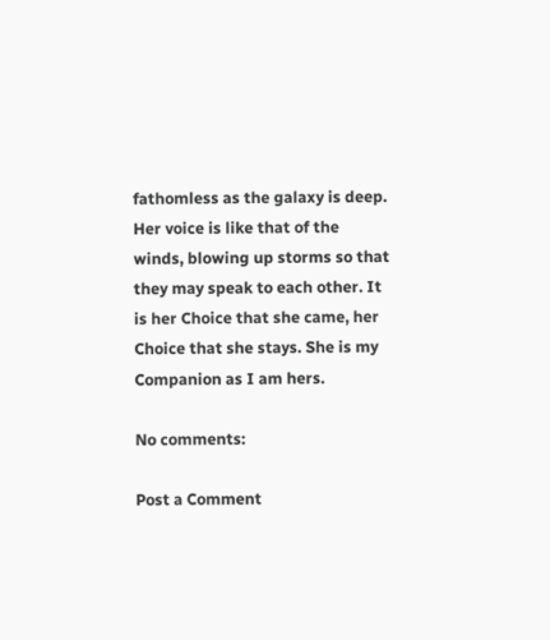fathomless as the galaxy is deep. Her voice is like that of the winds, blowing up storms so that they may speak to each other. It is her Choice that she came, her Choice that she stays. She is my Companion as I am hers.

No comments:

Post a Comment